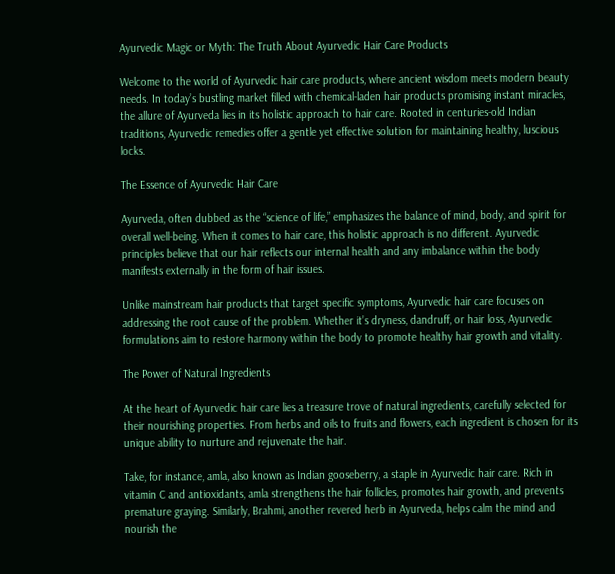Ayurvedic Magic or Myth: The Truth About Ayurvedic Hair Care Products

Welcome to the world of Ayurvedic hair care products, where ancient wisdom meets modern beauty needs. In today’s bustling market filled with chemical-laden hair products promising instant miracles, the allure of Ayurveda lies in its holistic approach to hair care. Rooted in centuries-old Indian traditions, Ayurvedic remedies offer a gentle yet effective solution for maintaining healthy, luscious locks.

The Essence of Ayurvedic Hair Care

Ayurveda, often dubbed as the “science of life,” emphasizes the balance of mind, body, and spirit for overall well-being. When it comes to hair care, this holistic approach is no different. Ayurvedic principles believe that our hair reflects our internal health and any imbalance within the body manifests externally in the form of hair issues.

Unlike mainstream hair products that target specific symptoms, Ayurvedic hair care focuses on addressing the root cause of the problem. Whether it’s dryness, dandruff, or hair loss, Ayurvedic formulations aim to restore harmony within the body to promote healthy hair growth and vitality.

The Power of Natural Ingredients

At the heart of Ayurvedic hair care lies a treasure trove of natural ingredients, carefully selected for their nourishing properties. From herbs and oils to fruits and flowers, each ingredient is chosen for its unique ability to nurture and rejuvenate the hair.

Take, for instance, amla, also known as Indian gooseberry, a staple in Ayurvedic hair care. Rich in vitamin C and antioxidants, amla strengthens the hair follicles, promotes hair growth, and prevents premature graying. Similarly, Brahmi, another revered herb in Ayurveda, helps calm the mind and nourish the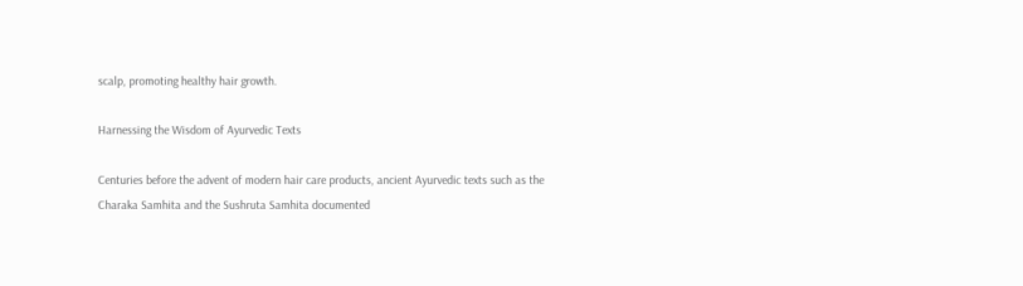scalp, promoting healthy hair growth.

Harnessing the Wisdom of Ayurvedic Texts

Centuries before the advent of modern hair care products, ancient Ayurvedic texts such as the Charaka Samhita and the Sushruta Samhita documented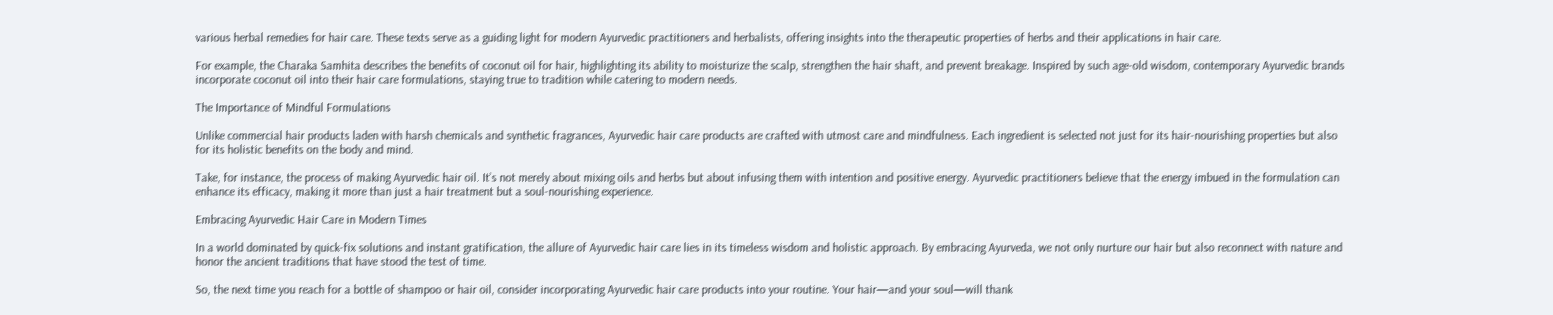various herbal remedies for hair care. These texts serve as a guiding light for modern Ayurvedic practitioners and herbalists, offering insights into the therapeutic properties of herbs and their applications in hair care.

For example, the Charaka Samhita describes the benefits of coconut oil for hair, highlighting its ability to moisturize the scalp, strengthen the hair shaft, and prevent breakage. Inspired by such age-old wisdom, contemporary Ayurvedic brands incorporate coconut oil into their hair care formulations, staying true to tradition while catering to modern needs.

The Importance of Mindful Formulations

Unlike commercial hair products laden with harsh chemicals and synthetic fragrances, Ayurvedic hair care products are crafted with utmost care and mindfulness. Each ingredient is selected not just for its hair-nourishing properties but also for its holistic benefits on the body and mind.

Take, for instance, the process of making Ayurvedic hair oil. It’s not merely about mixing oils and herbs but about infusing them with intention and positive energy. Ayurvedic practitioners believe that the energy imbued in the formulation can enhance its efficacy, making it more than just a hair treatment but a soul-nourishing experience.

Embracing Ayurvedic Hair Care in Modern Times

In a world dominated by quick-fix solutions and instant gratification, the allure of Ayurvedic hair care lies in its timeless wisdom and holistic approach. By embracing Ayurveda, we not only nurture our hair but also reconnect with nature and honor the ancient traditions that have stood the test of time.

So, the next time you reach for a bottle of shampoo or hair oil, consider incorporating Ayurvedic hair care products into your routine. Your hair—and your soul—will thank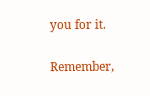you for it.

Remember,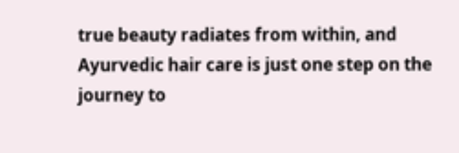true beauty radiates from within, and Ayurvedic hair care is just one step on the journey to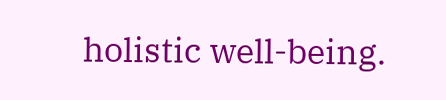holistic well-being.